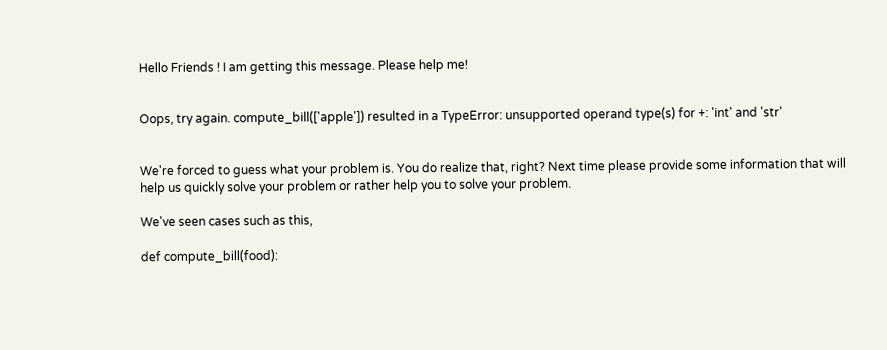Hello Friends ! I am getting this message. Please help me!


Oops, try again. compute_bill(['apple']) resulted in a TypeError: unsupported operand type(s) for +: 'int' and 'str'


We're forced to guess what your problem is. You do realize that, right? Next time please provide some information that will help us quickly solve your problem or rather help you to solve your problem.

We've seen cases such as this,

def compute_bill(food):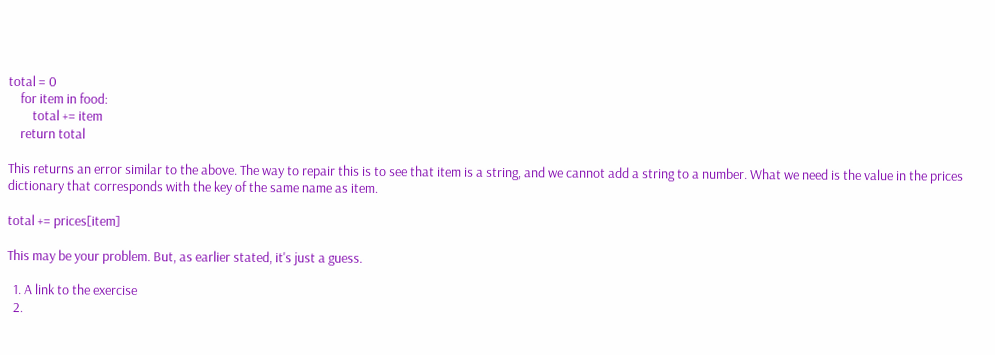total = 0
    for item in food:
        total += item
    return total

This returns an error similar to the above. The way to repair this is to see that item is a string, and we cannot add a string to a number. What we need is the value in the prices dictionary that corresponds with the key of the same name as item.

total += prices[item]

This may be your problem. But, as earlier stated, it's just a guess.

  1. A link to the exercise
  2.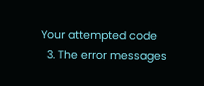Your attempted code
  3. The error messages